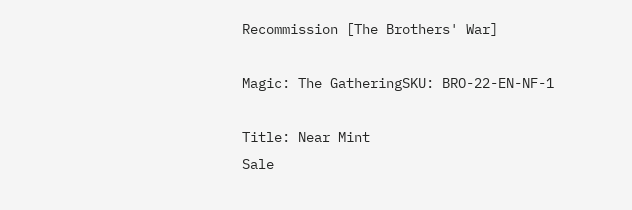Recommission [The Brothers' War]

Magic: The GatheringSKU: BRO-22-EN-NF-1

Title: Near Mint
Sale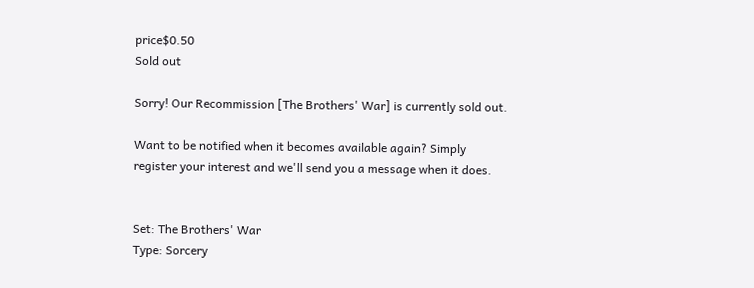price$0.50
Sold out

Sorry! Our Recommission [The Brothers' War] is currently sold out.

Want to be notified when it becomes available again? Simply register your interest and we'll send you a message when it does.


Set: The Brothers' War
Type: Sorcery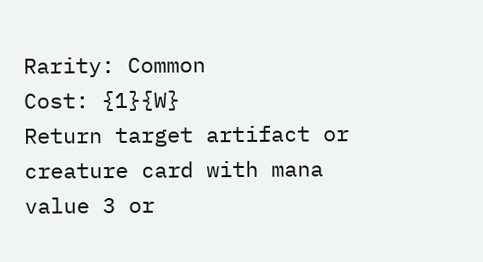Rarity: Common
Cost: {1}{W}
Return target artifact or creature card with mana value 3 or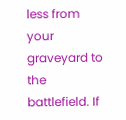less from your graveyard to the battlefield. If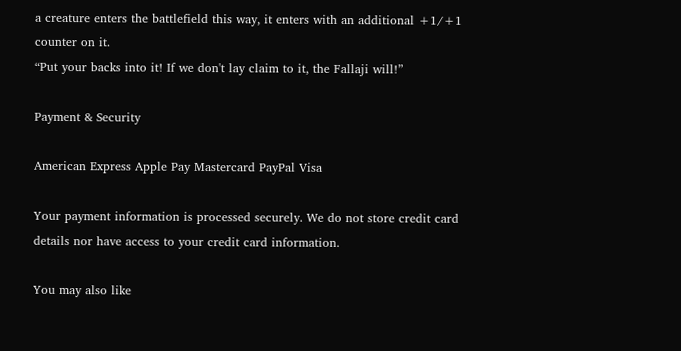a creature enters the battlefield this way, it enters with an additional +1/+1 counter on it.
“Put your backs into it! If we don't lay claim to it, the Fallaji will!”

Payment & Security

American Express Apple Pay Mastercard PayPal Visa

Your payment information is processed securely. We do not store credit card details nor have access to your credit card information.

You may also like